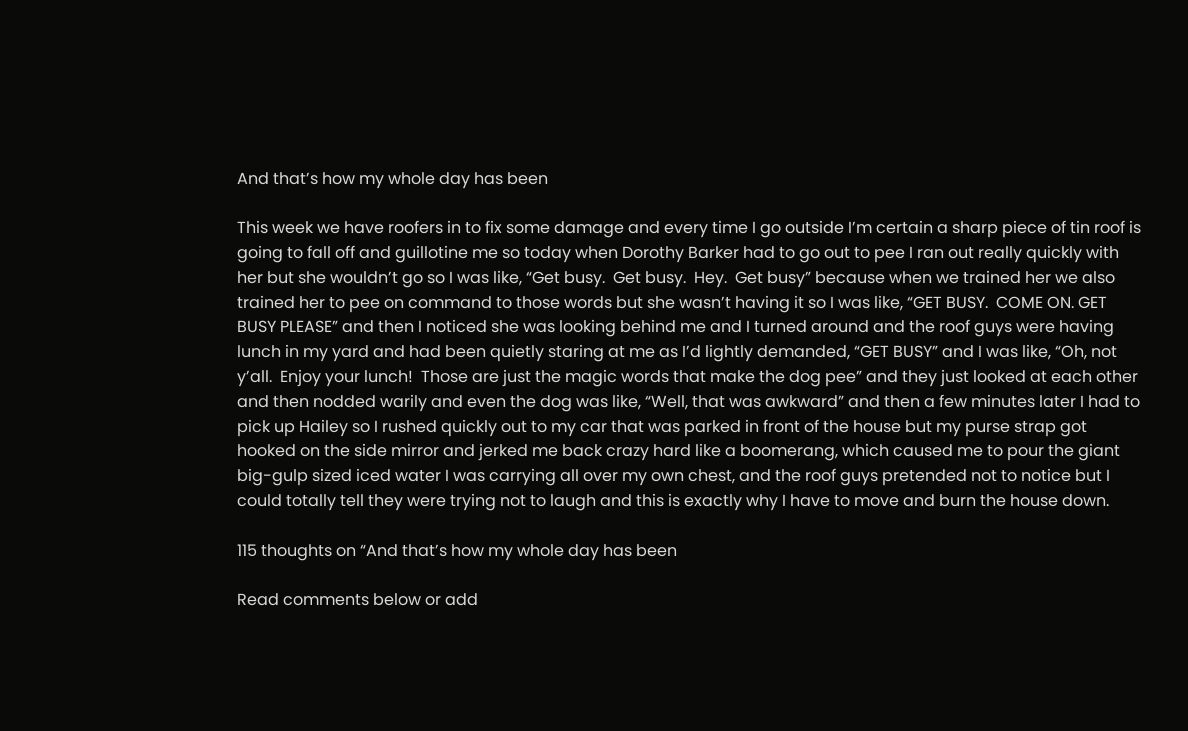And that’s how my whole day has been

This week we have roofers in to fix some damage and every time I go outside I’m certain a sharp piece of tin roof is going to fall off and guillotine me so today when Dorothy Barker had to go out to pee I ran out really quickly with her but she wouldn’t go so I was like, “Get busy.  Get busy.  Hey.  Get busy” because when we trained her we also trained her to pee on command to those words but she wasn’t having it so I was like, “GET BUSY.  COME ON. GET BUSY PLEASE” and then I noticed she was looking behind me and I turned around and the roof guys were having lunch in my yard and had been quietly staring at me as I’d lightly demanded, “GET BUSY” and I was like, “Oh, not y’all.  Enjoy your lunch!  Those are just the magic words that make the dog pee” and they just looked at each other and then nodded warily and even the dog was like, “Well, that was awkward” and then a few minutes later I had to pick up Hailey so I rushed quickly out to my car that was parked in front of the house but my purse strap got hooked on the side mirror and jerked me back crazy hard like a boomerang, which caused me to pour the giant big-gulp sized iced water I was carrying all over my own chest, and the roof guys pretended not to notice but I could totally tell they were trying not to laugh and this is exactly why I have to move and burn the house down.

115 thoughts on “And that’s how my whole day has been

Read comments below or add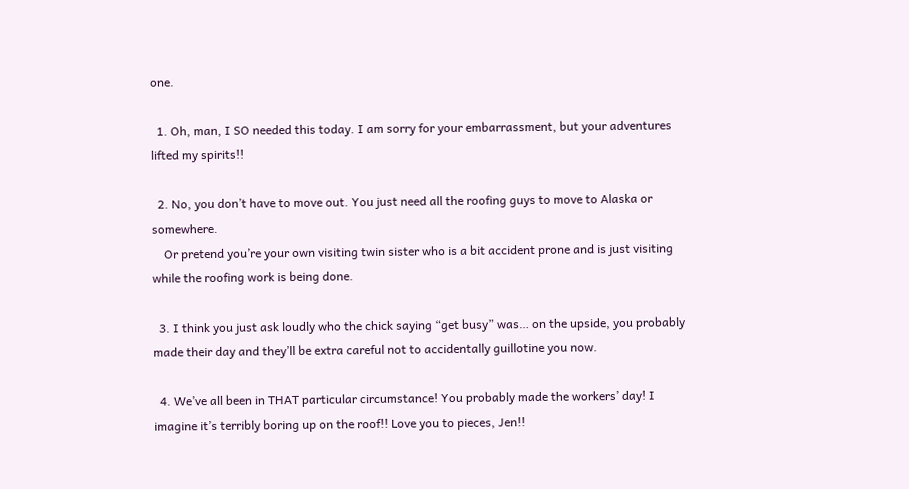one.

  1. Oh, man, I SO needed this today. I am sorry for your embarrassment, but your adventures lifted my spirits!!

  2. No, you don’t have to move out. You just need all the roofing guys to move to Alaska or somewhere.
    Or pretend you’re your own visiting twin sister who is a bit accident prone and is just visiting while the roofing work is being done.

  3. I think you just ask loudly who the chick saying “get busy” was… on the upside, you probably made their day and they’ll be extra careful not to accidentally guillotine you now.

  4. We’ve all been in THAT particular circumstance! You probably made the workers’ day! I imagine it’s terribly boring up on the roof!! Love you to pieces, Jen!!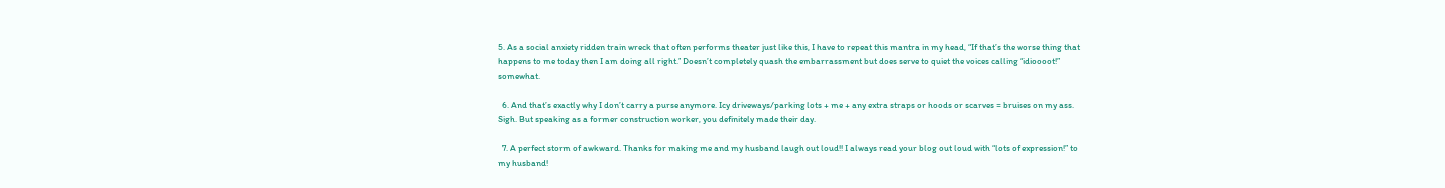5. As a social anxiety ridden train wreck that often performs theater just like this, I have to repeat this mantra in my head, “If that’s the worse thing that happens to me today then I am doing all right.” Doesn’t completely quash the embarrassment but does serve to quiet the voices calling “idioooot!” somewhat.

  6. And that’s exactly why I don’t carry a purse anymore. Icy driveways/parking lots + me + any extra straps or hoods or scarves = bruises on my ass. Sigh. But speaking as a former construction worker, you definitely made their day.

  7. A perfect storm of awkward. Thanks for making me and my husband laugh out loud!! I always read your blog out loud with “lots of expression!” to my husband!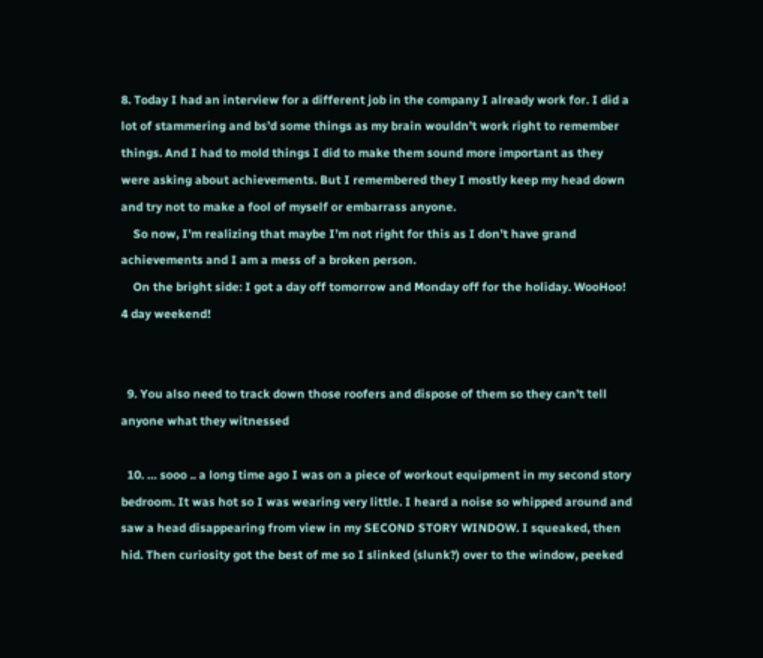8. Today I had an interview for a different job in the company I already work for. I did a lot of stammering and bs’d some things as my brain wouldn’t work right to remember things. And I had to mold things I did to make them sound more important as they were asking about achievements. But I remembered they I mostly keep my head down and try not to make a fool of myself or embarrass anyone.
    So now, I’m realizing that maybe I’m not right for this as I don’t have grand achievements and I am a mess of a broken person.
    On the bright side: I got a day off tomorrow and Monday off for the holiday. WooHoo! 4 day weekend!


  9. You also need to track down those roofers and dispose of them so they can’t tell anyone what they witnessed

  10. … sooo .. a long time ago I was on a piece of workout equipment in my second story bedroom. It was hot so I was wearing very little. I heard a noise so whipped around and saw a head disappearing from view in my SECOND STORY WINDOW. I squeaked, then hid. Then curiosity got the best of me so I slinked (slunk?) over to the window, peeked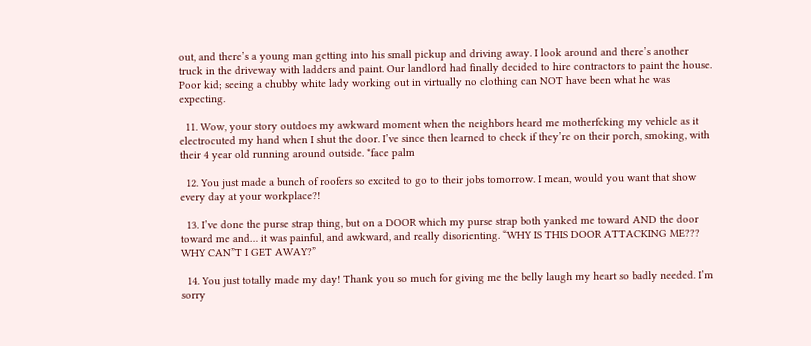out, and there’s a young man getting into his small pickup and driving away. I look around and there’s another truck in the driveway with ladders and paint. Our landlord had finally decided to hire contractors to paint the house. Poor kid; seeing a chubby white lady working out in virtually no clothing can NOT have been what he was expecting.

  11. Wow, your story outdoes my awkward moment when the neighbors heard me motherfcking my vehicle as it electrocuted my hand when I shut the door. I’ve since then learned to check if they’re on their porch, smoking, with their 4 year old running around outside. *face palm

  12. You just made a bunch of roofers so excited to go to their jobs tomorrow. I mean, would you want that show every day at your workplace?!

  13. I’ve done the purse strap thing, but on a DOOR which my purse strap both yanked me toward AND the door toward me and… it was painful, and awkward, and really disorienting. “WHY IS THIS DOOR ATTACKING ME??? WHY CAN”T I GET AWAY?”

  14. You just totally made my day! Thank you so much for giving me the belly laugh my heart so badly needed. I’m sorry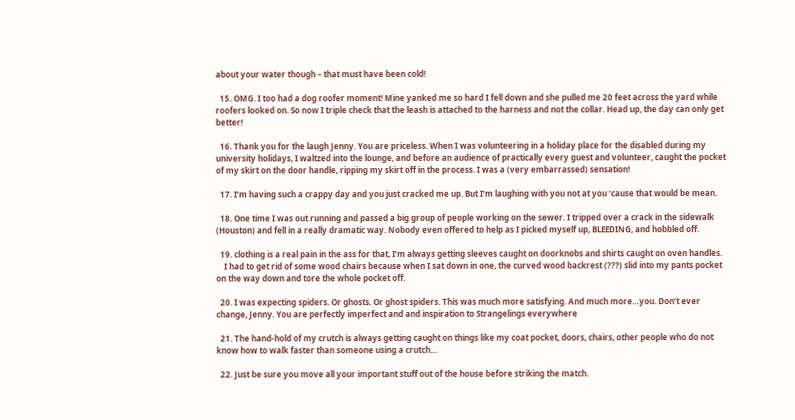about your water though – that must have been cold!

  15. OMG. I too had a dog roofer moment! Mine yanked me so hard I fell down and she pulled me 20 feet across the yard while roofers looked on. So now I triple check that the leash is attached to the harness and not the collar. Head up, the day can only get better!

  16. Thank you for the laugh Jenny. You are priceless. When I was volunteering in a holiday place for the disabled during my university holidays, I waltzed into the lounge, and before an audience of practically every guest and volunteer, caught the pocket of my skirt on the door handle, ripping my skirt off in the process. I was a (very embarrassed) sensation!

  17. I’m having such a crappy day and you just cracked me up. But I’m laughing with you not at you ‘cause that would be mean.

  18. One time I was out running and passed a big group of people working on the sewer. I tripped over a crack in the sidewalk (Houston) and fell in a really dramatic way. Nobody even offered to help as I picked myself up, BLEEDING, and hobbled off.

  19. clothing is a real pain in the ass for that, I’m always getting sleeves caught on doorknobs and shirts caught on oven handles.
    I had to get rid of some wood chairs because when I sat down in one, the curved wood backrest (???) slid into my pants pocket on the way down and tore the whole pocket off.

  20. I was expecting spiders. Or ghosts. Or ghost spiders. This was much more satisfying. And much more…you. Don’t ever change, Jenny. You are perfectly imperfect and and inspiration to Strangelings everywhere

  21. The hand-hold of my crutch is always getting caught on things like my coat pocket, doors, chairs, other people who do not know how to walk faster than someone using a crutch…

  22. Just be sure you move all your important stuff out of the house before striking the match.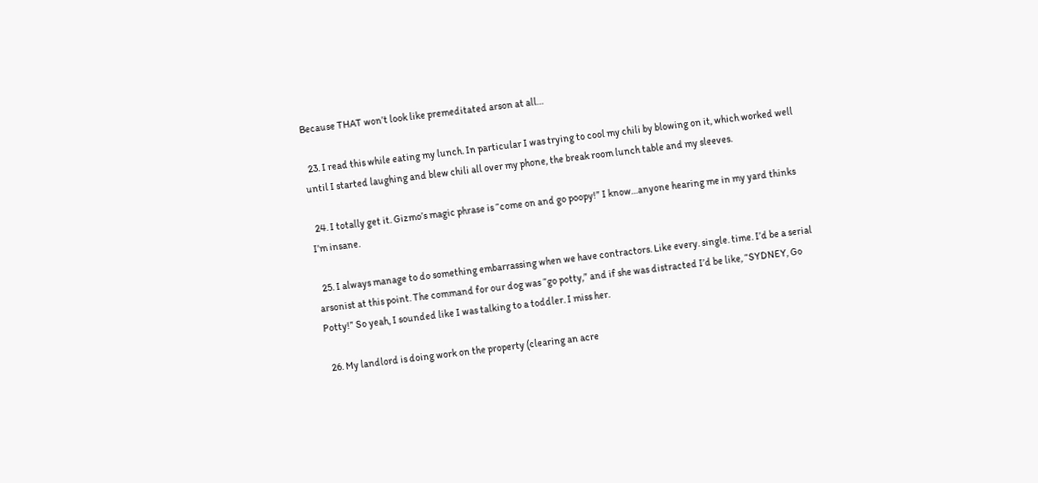Because THAT won’t look like premeditated arson at all…

  23. I read this while eating my lunch. In particular I was trying to cool my chili by blowing on it, which worked well until I started laughing and blew chili all over my phone, the break room lunch table and my sleeves.

  24. I totally get it. Gizmo’s magic phrase is “come on and go poopy!” I know…anyone hearing me in my yard thinks I’m insane.

  25. I always manage to do something embarrassing when we have contractors. Like every. single. time. I’d be a serial arsonist at this point. The command for our dog was “go potty,” and if she was distracted I’d be like, “SYDNEY, Go Potty!” So yeah, I sounded like I was talking to a toddler. I miss her.

  26. My landlord is doing work on the property (clearing an acre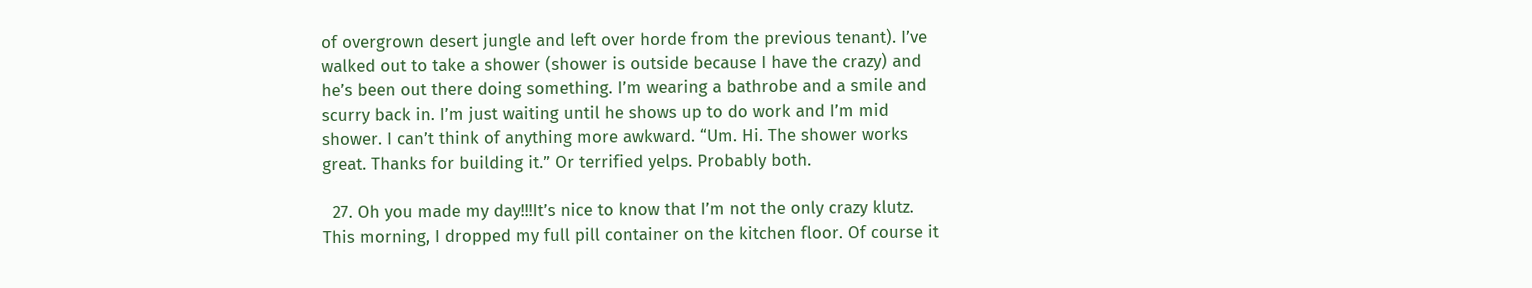of overgrown desert jungle and left over horde from the previous tenant). I’ve walked out to take a shower (shower is outside because I have the crazy) and he’s been out there doing something. I’m wearing a bathrobe and a smile and scurry back in. I’m just waiting until he shows up to do work and I’m mid shower. I can’t think of anything more awkward. “Um. Hi. The shower works great. Thanks for building it.” Or terrified yelps. Probably both.

  27. Oh you made my day!!!It’s nice to know that I’m not the only crazy klutz. This morning, I dropped my full pill container on the kitchen floor. Of course it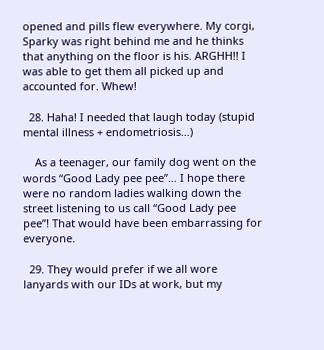opened and pills flew everywhere. My corgi, Sparky was right behind me and he thinks that anything on the floor is his. ARGHH!! I was able to get them all picked up and accounted for. Whew!

  28. Haha! I needed that laugh today (stupid mental illness + endometriosis…)

    As a teenager, our family dog went on the words “Good Lady pee pee”… I hope there were no random ladies walking down the street listening to us call “Good Lady pee pee”! That would have been embarrassing for everyone.

  29. They would prefer if we all wore lanyards with our IDs at work, but my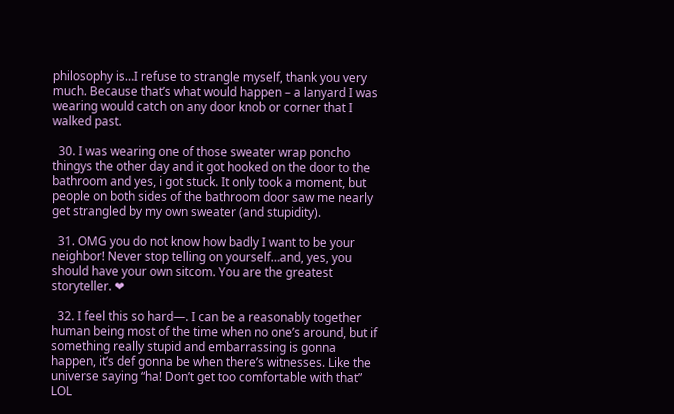philosophy is…I refuse to strangle myself, thank you very much. Because that’s what would happen – a lanyard I was wearing would catch on any door knob or corner that I walked past.

  30. I was wearing one of those sweater wrap poncho thingys the other day and it got hooked on the door to the bathroom and yes, i got stuck. It only took a moment, but people on both sides of the bathroom door saw me nearly get strangled by my own sweater (and stupidity).

  31. OMG you do not know how badly I want to be your neighbor! Never stop telling on yourself…and, yes, you should have your own sitcom. You are the greatest storyteller. ❤

  32. I feel this so hard—. I can be a reasonably together human being most of the time when no one’s around, but if something really stupid and embarrassing is gonna happen, it’s def gonna be when there’s witnesses. Like the universe saying “ha! Don’t get too comfortable with that” LOL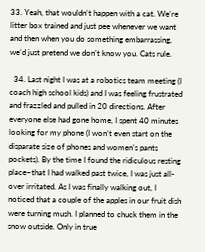33. Yeah, that wouldn’t happen with a cat. We’re litter box trained and just pee whenever we want and then when you do something embarrassing, we’d just pretend we don’t know you. Cats rule.

  34. Last night I was at a robotics team meeting (I coach high school kids) and I was feeling frustrated and frazzled and pulled in 20 directions. After everyone else had gone home, I spent 40 minutes looking for my phone (I won’t even start on the disparate size of phones and women’s pants pockets). By the time I found the ridiculous resting place–that I had walked past twice, I was just all-over irritated. As I was finally walking out, I noticed that a couple of the apples in our fruit dish were turning mush. I planned to chuck them in the snow outside. Only in true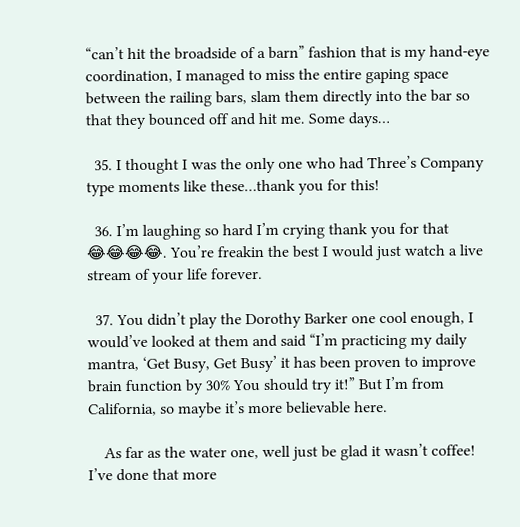“can’t hit the broadside of a barn” fashion that is my hand-eye coordination, I managed to miss the entire gaping space between the railing bars, slam them directly into the bar so that they bounced off and hit me. Some days…

  35. I thought I was the only one who had Three’s Company type moments like these…thank you for this!

  36. I’m laughing so hard I’m crying thank you for that 😂😂😂😂. You’re freakin the best I would just watch a live stream of your life forever.

  37. You didn’t play the Dorothy Barker one cool enough, I would’ve looked at them and said “I’m practicing my daily mantra, ‘Get Busy, Get Busy’ it has been proven to improve brain function by 30% You should try it!” But I’m from California, so maybe it’s more believable here.

    As far as the water one, well just be glad it wasn’t coffee! I’ve done that more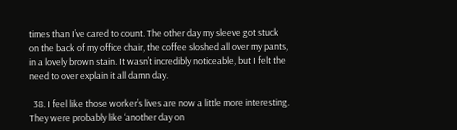times than I’ve cared to count. The other day my sleeve got stuck on the back of my office chair, the coffee sloshed all over my pants, in a lovely brown stain. It wasn’t incredibly noticeable, but I felt the need to over explain it all damn day.

  38. I feel like those worker’s lives are now a little more interesting. They were probably like ‘another day on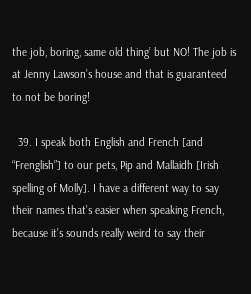the job, boring, same old thing’ but NO! The job is at Jenny Lawson’s house and that is guaranteed to not be boring!

  39. I speak both English and French [and “Frenglish”] to our pets, Pip and Mallaidh [Irish spelling of Molly]. I have a different way to say their names that’s easier when speaking French, because it’s sounds really weird to say their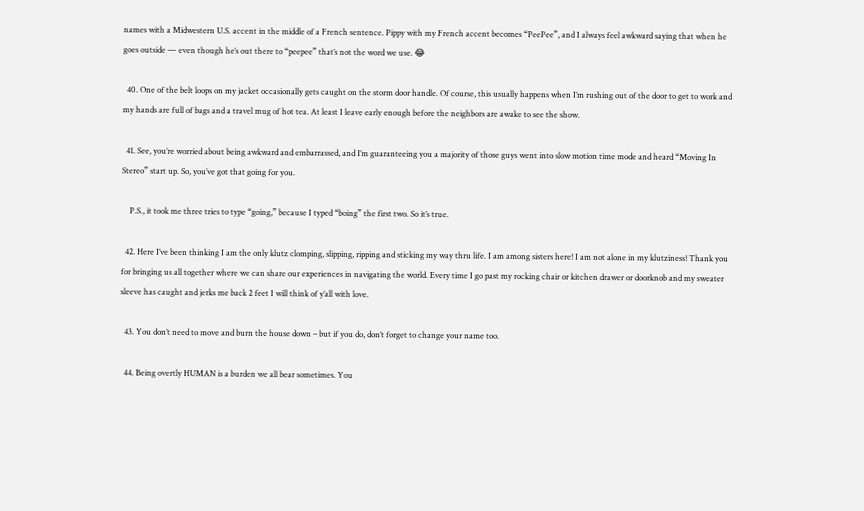names with a Midwestern U.S. accent in the middle of a French sentence. Pippy with my French accent becomes “PeePee”, and I always feel awkward saying that when he goes outside — even though he’s out there to “peepee” that’s not the word we use. 😂

  40. One of the belt loops on my jacket occasionally gets caught on the storm door handle. Of course, this usually happens when I’m rushing out of the door to get to work and my hands are full of bags and a travel mug of hot tea. At least I leave early enough before the neighbors are awake to see the show.

  41. See, you’re worried about being awkward and embarrassed, and I’m guaranteeing you a majority of those guys went into slow motion time mode and heard “Moving In Stereo” start up. So, you’ve got that going for you.

    P.S., it took me three tries to type “going,” because I typed “boing” the first two. So it’s true.

  42. Here I’ve been thinking I am the only klutz clomping, slipping, ripping and sticking my way thru life. I am among sisters here! I am not alone in my klutziness! Thank you for bringing us all together where we can share our experiences in navigating the world. Every time I go past my rocking chair or kitchen drawer or doorknob and my sweater sleeve has caught and jerks me back 2 feet I will think of y’all with love.

  43. You don’t need to move and burn the house down – but if you do, don’t forget to change your name too.

  44. Being overtly HUMAN is a burden we all bear sometimes. You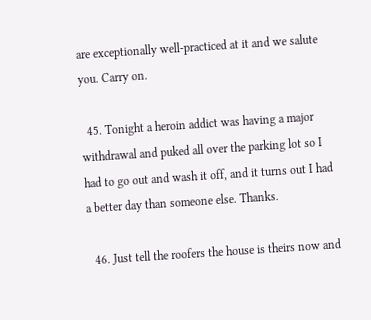are exceptionally well-practiced at it and we salute you. Carry on.

  45. Tonight a heroin addict was having a major withdrawal and puked all over the parking lot so I had to go out and wash it off, and it turns out I had a better day than someone else. Thanks.

  46. Just tell the roofers the house is theirs now and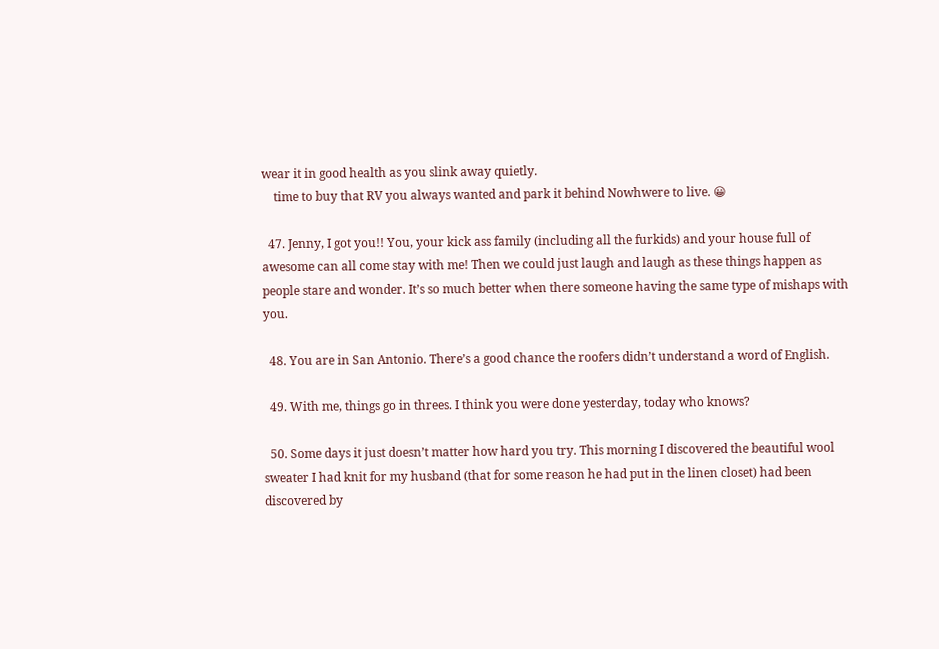wear it in good health as you slink away quietly.
    time to buy that RV you always wanted and park it behind Nowhwere to live. 😀

  47. Jenny, I got you!! You, your kick ass family (including all the furkids) and your house full of awesome can all come stay with me! Then we could just laugh and laugh as these things happen as people stare and wonder. It’s so much better when there someone having the same type of mishaps with you.

  48. You are in San Antonio. There’s a good chance the roofers didn’t understand a word of English.

  49. With me, things go in threes. I think you were done yesterday, today who knows?

  50. Some days it just doesn’t matter how hard you try. This morning I discovered the beautiful wool sweater I had knit for my husband (that for some reason he had put in the linen closet) had been discovered by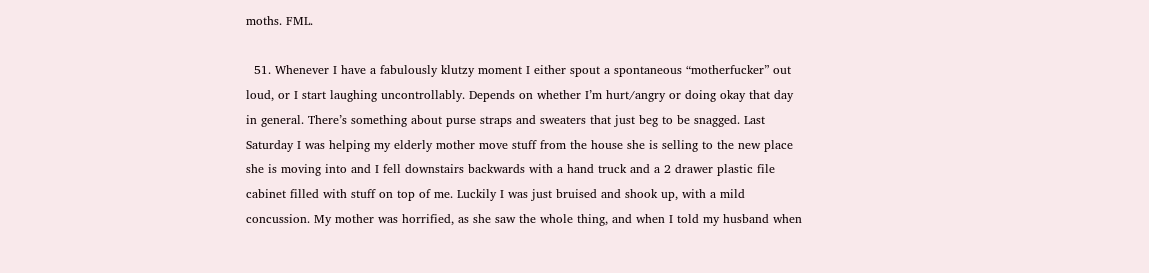moths. FML.

  51. Whenever I have a fabulously klutzy moment I either spout a spontaneous “motherfucker” out loud, or I start laughing uncontrollably. Depends on whether I’m hurt/angry or doing okay that day in general. There’s something about purse straps and sweaters that just beg to be snagged. Last Saturday I was helping my elderly mother move stuff from the house she is selling to the new place she is moving into and I fell downstairs backwards with a hand truck and a 2 drawer plastic file cabinet filled with stuff on top of me. Luckily I was just bruised and shook up, with a mild concussion. My mother was horrified, as she saw the whole thing, and when I told my husband when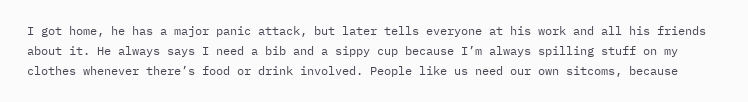I got home, he has a major panic attack, but later tells everyone at his work and all his friends about it. He always says I need a bib and a sippy cup because I’m always spilling stuff on my clothes whenever there’s food or drink involved. People like us need our own sitcoms, because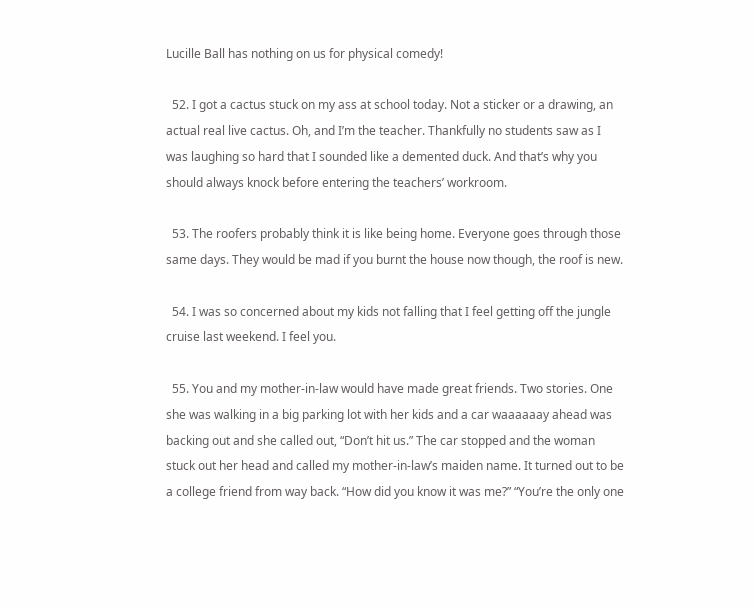Lucille Ball has nothing on us for physical comedy!

  52. I got a cactus stuck on my ass at school today. Not a sticker or a drawing, an actual real live cactus. Oh, and I’m the teacher. Thankfully no students saw as I was laughing so hard that I sounded like a demented duck. And that’s why you should always knock before entering the teachers’ workroom.

  53. The roofers probably think it is like being home. Everyone goes through those same days. They would be mad if you burnt the house now though, the roof is new.

  54. I was so concerned about my kids not falling that I feel getting off the jungle cruise last weekend. I feel you.

  55. You and my mother-in-law would have made great friends. Two stories. One she was walking in a big parking lot with her kids and a car waaaaaay ahead was backing out and she called out, “Don’t hit us.” The car stopped and the woman stuck out her head and called my mother-in-law’s maiden name. It turned out to be a college friend from way back. “How did you know it was me?” “You’re the only one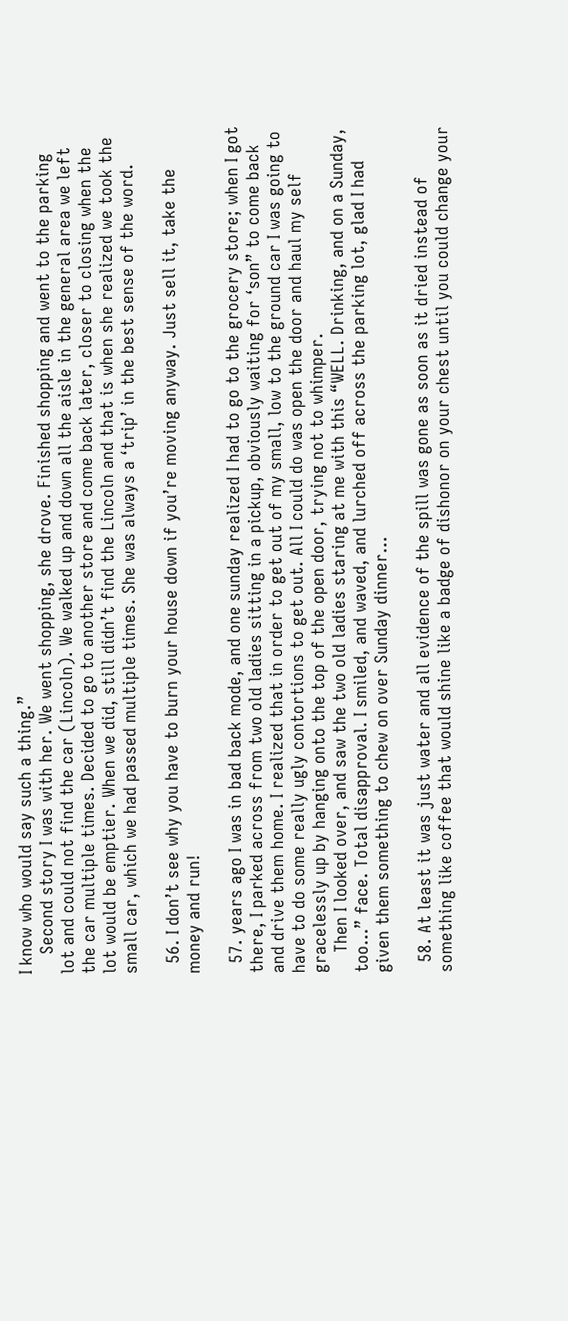I know who would say such a thing.”
    Second story I was with her. We went shopping, she drove. Finished shopping and went to the parking lot and could not find the car (Lincoln). We walked up and down all the aisle in the general area we left the car multiple times. Decided to go to another store and come back later, closer to closing when the lot would be emptier. When we did, still didn’t find the Lincoln and that is when she realized we took the small car, which we had passed multiple times. She was always a ‘trip’ in the best sense of the word.

  56. I don’t see why you have to burn your house down if you’re moving anyway. Just sell it, take the money and run!

  57. years ago I was in bad back mode, and one sunday realized I had to go to the grocery store; when I got there, I parked across from two old ladies sitting in a pickup, obviously waiting for ‘son” to come back and drive them home. I realized that in order to get out of my small, low to the ground car I was going to have to do some really ugly contortions to get out. All I could do was open the door and haul my self gracelessly up by hanging onto the top of the open door, trying not to whimper.
    Then I looked over, and saw the two old ladies staring at me with this “WELL. Drinking, and on a Sunday, too…” face. Total disapproval. I smiled, and waved, and lurched off across the parking lot, glad I had given them something to chew on over Sunday dinner…

  58. At least it was just water and all evidence of the spill was gone as soon as it dried instead of something like coffee that would shine like a badge of dishonor on your chest until you could change your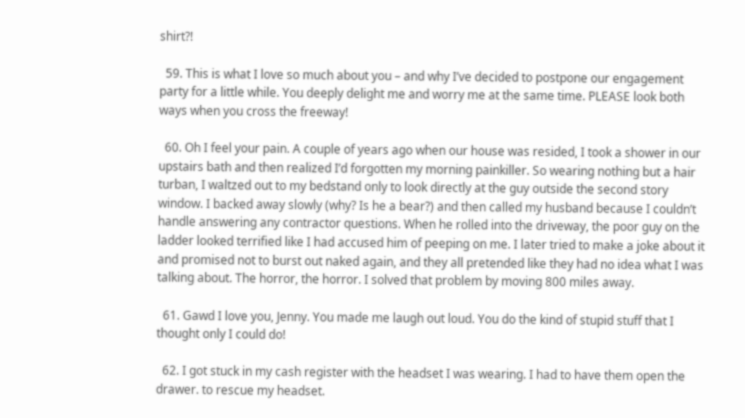shirt?!

  59. This is what I love so much about you – and why I’ve decided to postpone our engagement party for a little while. You deeply delight me and worry me at the same time. PLEASE look both ways when you cross the freeway!

  60. Oh I feel your pain. A couple of years ago when our house was resided, I took a shower in our upstairs bath and then realized I’d forgotten my morning painkiller. So wearing nothing but a hair turban, I waltzed out to my bedstand only to look directly at the guy outside the second story window. I backed away slowly (why? Is he a bear?) and then called my husband because I couldn’t handle answering any contractor questions. When he rolled into the driveway, the poor guy on the ladder looked terrified like I had accused him of peeping on me. I later tried to make a joke about it and promised not to burst out naked again, and they all pretended like they had no idea what I was talking about. The horror, the horror. I solved that problem by moving 800 miles away.

  61. Gawd I love you, Jenny. You made me laugh out loud. You do the kind of stupid stuff that I thought only I could do!

  62. I got stuck in my cash register with the headset I was wearing. I had to have them open the drawer. to rescue my headset.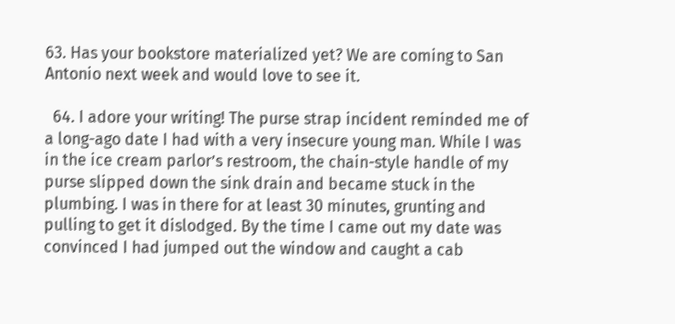63. Has your bookstore materialized yet? We are coming to San Antonio next week and would love to see it.

  64. I adore your writing! The purse strap incident reminded me of a long-ago date I had with a very insecure young man. While I was in the ice cream parlor’s restroom, the chain-style handle of my purse slipped down the sink drain and became stuck in the plumbing. I was in there for at least 30 minutes, grunting and pulling to get it dislodged. By the time I came out my date was convinced I had jumped out the window and caught a cab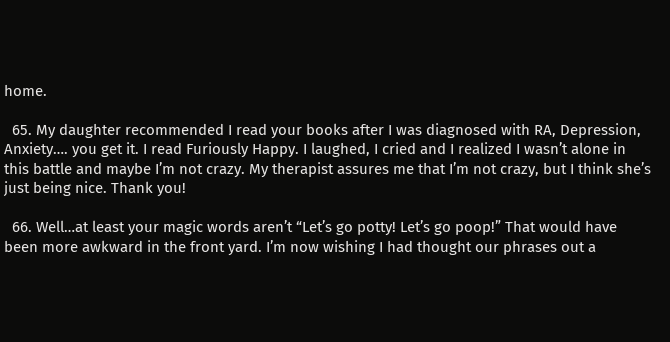home.

  65. My daughter recommended I read your books after I was diagnosed with RA, Depression, Anxiety…. you get it. I read Furiously Happy. I laughed, I cried and I realized I wasn’t alone in this battle and maybe I’m not crazy. My therapist assures me that I’m not crazy, but I think she’s just being nice. Thank you!

  66. Well…at least your magic words aren’t “Let’s go potty! Let’s go poop!” That would have been more awkward in the front yard. I’m now wishing I had thought our phrases out a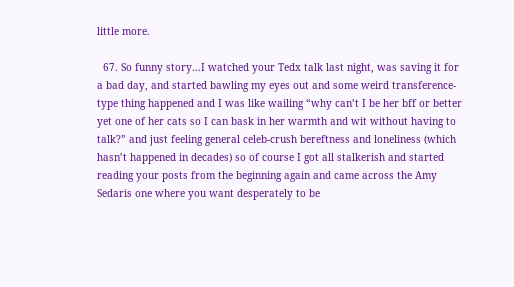little more.

  67. So funny story…I watched your Tedx talk last night, was saving it for a bad day, and started bawling my eyes out and some weird transference-type thing happened and I was like wailing “why can’t I be her bff or better yet one of her cats so I can bask in her warmth and wit without having to talk?” and just feeling general celeb-crush bereftness and loneliness (which hasn’t happened in decades) so of course I got all stalkerish and started reading your posts from the beginning again and came across the Amy Sedaris one where you want desperately to be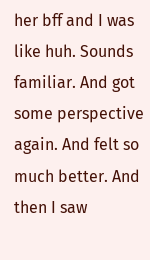her bff and I was like huh. Sounds familiar. And got some perspective again. And felt so much better. And then I saw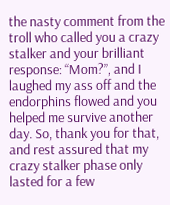the nasty comment from the troll who called you a crazy stalker and your brilliant response: “Mom?”, and I laughed my ass off and the endorphins flowed and you helped me survive another day. So, thank you for that, and rest assured that my crazy stalker phase only lasted for a few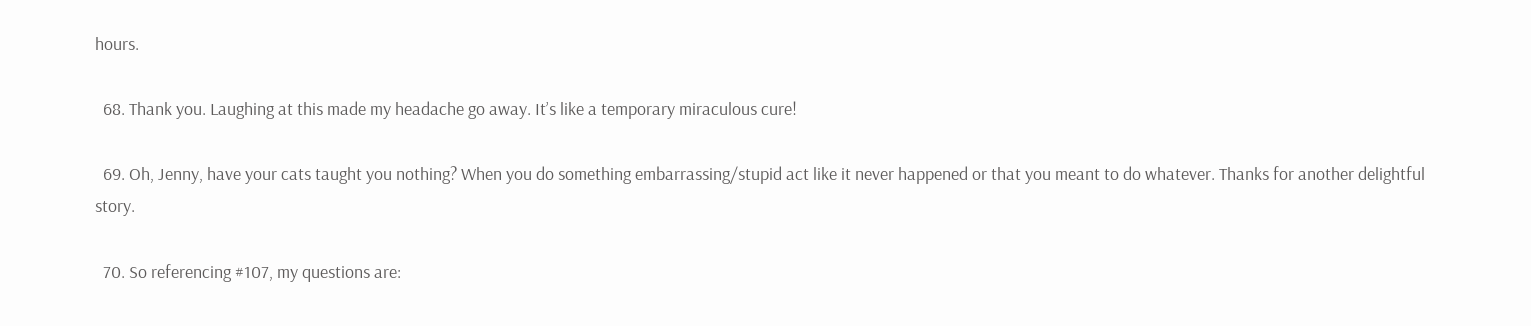hours.

  68. Thank you. Laughing at this made my headache go away. It’s like a temporary miraculous cure!

  69. Oh, Jenny, have your cats taught you nothing? When you do something embarrassing/stupid act like it never happened or that you meant to do whatever. Thanks for another delightful story.

  70. So referencing #107, my questions are: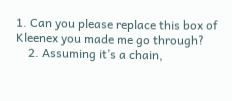1. Can you please replace this box of Kleenex you made me go through?
    2. Assuming it’s a chain,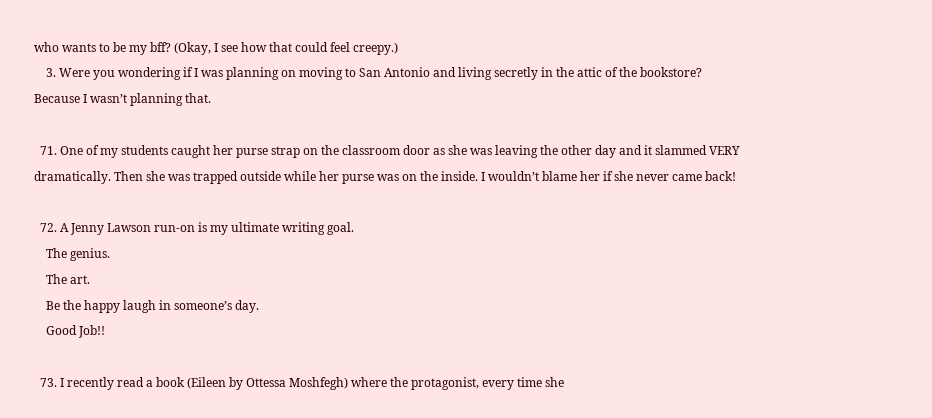who wants to be my bff? (Okay, I see how that could feel creepy.)
    3. Were you wondering if I was planning on moving to San Antonio and living secretly in the attic of the bookstore? Because I wasn’t planning that.

  71. One of my students caught her purse strap on the classroom door as she was leaving the other day and it slammed VERY dramatically. Then she was trapped outside while her purse was on the inside. I wouldn’t blame her if she never came back!

  72. A Jenny Lawson run-on is my ultimate writing goal.
    The genius.
    The art.
    Be the happy laugh in someone’s day.
    Good Job!!

  73. I recently read a book (Eileen by Ottessa Moshfegh) where the protagonist, every time she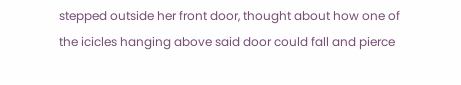stepped outside her front door, thought about how one of the icicles hanging above said door could fall and pierce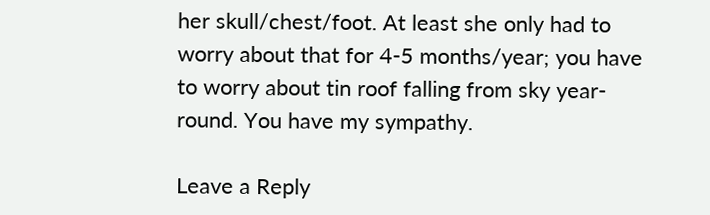her skull/chest/foot. At least she only had to worry about that for 4-5 months/year; you have to worry about tin roof falling from sky year-round. You have my sympathy.

Leave a Reply